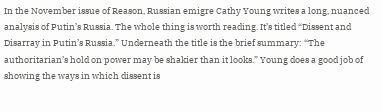In the November issue of Reason, Russian emigre Cathy Young writes a long, nuanced analysis of Putin’s Russia. The whole thing is worth reading. It’s titled “Dissent and Disarray in Putin’s Russia.” Underneath the title is the brief summary: “The authoritarian’s hold on power may be shakier than it looks.” Young does a good job of showing the ways in which dissent is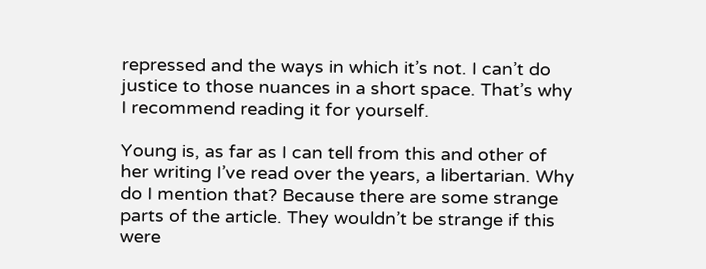repressed and the ways in which it’s not. I can’t do justice to those nuances in a short space. That’s why I recommend reading it for yourself.

Young is, as far as I can tell from this and other of her writing I’ve read over the years, a libertarian. Why do I mention that? Because there are some strange parts of the article. They wouldn’t be strange if this were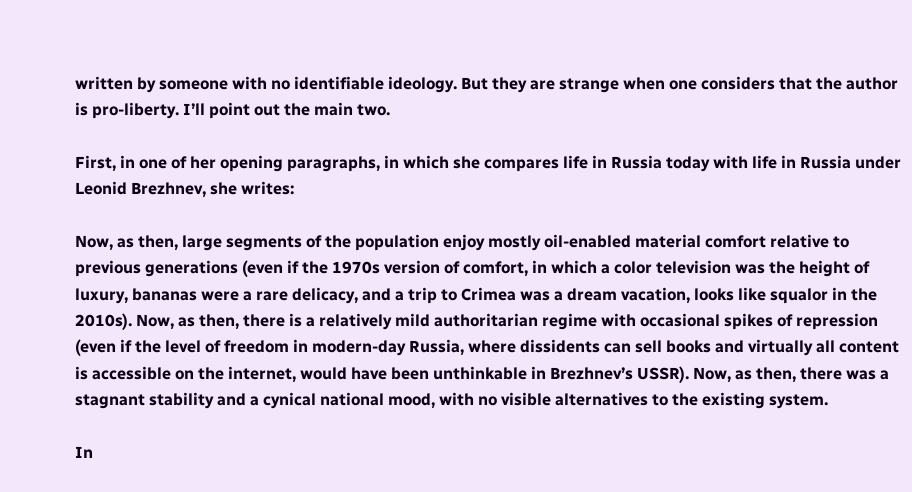written by someone with no identifiable ideology. But they are strange when one considers that the author is pro-liberty. I’ll point out the main two.

First, in one of her opening paragraphs, in which she compares life in Russia today with life in Russia under Leonid Brezhnev, she writes:

Now, as then, large segments of the population enjoy mostly oil-enabled material comfort relative to previous generations (even if the 1970s version of comfort, in which a color television was the height of luxury, bananas were a rare delicacy, and a trip to Crimea was a dream vacation, looks like squalor in the 2010s). Now, as then, there is a relatively mild authoritarian regime with occasional spikes of repression (even if the level of freedom in modern-day Russia, where dissidents can sell books and virtually all content is accessible on the internet, would have been unthinkable in Brezhnev’s USSR). Now, as then, there was a stagnant stability and a cynical national mood, with no visible alternatives to the existing system.

In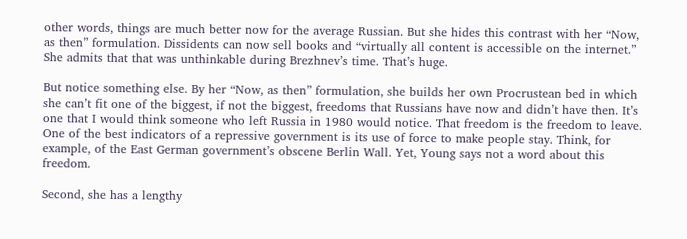other words, things are much better now for the average Russian. But she hides this contrast with her “Now, as then” formulation. Dissidents can now sell books and “virtually all content is accessible on the internet.” She admits that that was unthinkable during Brezhnev’s time. That’s huge.

But notice something else. By her “Now, as then” formulation, she builds her own Procrustean bed in which she can’t fit one of the biggest, if not the biggest, freedoms that Russians have now and didn’t have then. It’s one that I would think someone who left Russia in 1980 would notice. That freedom is the freedom to leave. One of the best indicators of a repressive government is its use of force to make people stay. Think, for example, of the East German government’s obscene Berlin Wall. Yet, Young says not a word about this freedom.

Second, she has a lengthy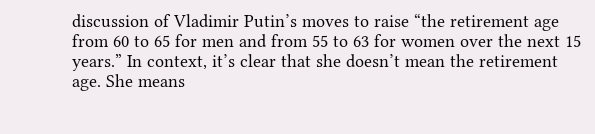discussion of Vladimir Putin’s moves to raise “the retirement age from 60 to 65 for men and from 55 to 63 for women over the next 15 years.” In context, it’s clear that she doesn’t mean the retirement age. She means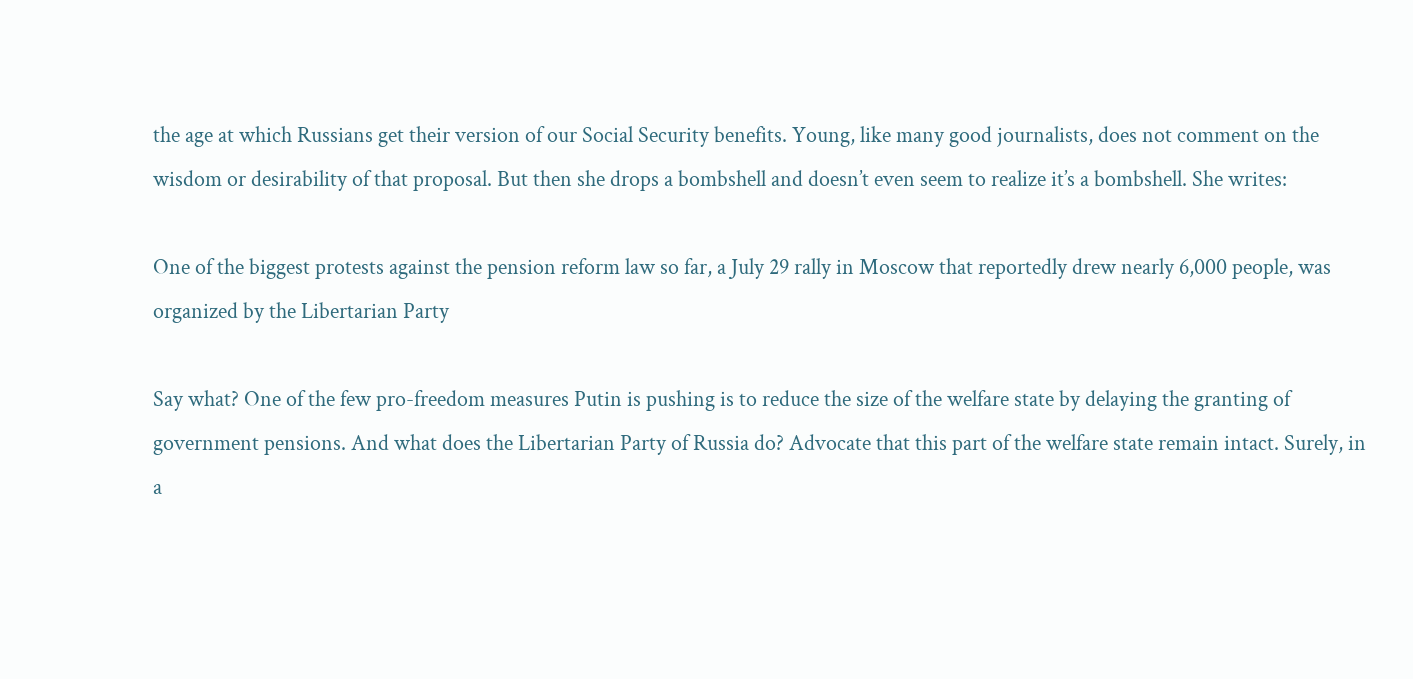the age at which Russians get their version of our Social Security benefits. Young, like many good journalists, does not comment on the wisdom or desirability of that proposal. But then she drops a bombshell and doesn’t even seem to realize it’s a bombshell. She writes:

One of the biggest protests against the pension reform law so far, a July 29 rally in Moscow that reportedly drew nearly 6,000 people, was organized by the Libertarian Party

Say what? One of the few pro-freedom measures Putin is pushing is to reduce the size of the welfare state by delaying the granting of government pensions. And what does the Libertarian Party of Russia do? Advocate that this part of the welfare state remain intact. Surely, in a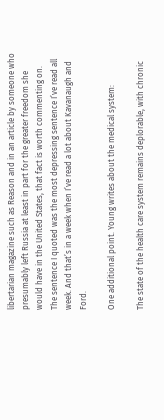libertarian magazine such as Reason and in an article by someone who presumably left Russia at least in part for the greater freedom she would have in the United States, that fact is worth commenting on. The sentence I quoted was the most depressing sentence I’ve read all week. And that’s in a week when I’ve read a lot about Kavanaugh and Ford.

One additional point. Young writes about the medical system:

The state of the health care system remains deplorable, with chronic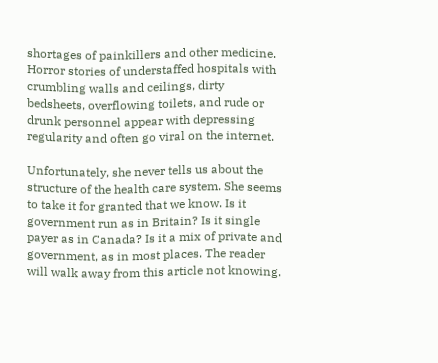shortages of painkillers and other medicine. Horror stories of understaffed hospitals with crumbling walls and ceilings, dirty bedsheets, overflowing toilets, and rude or drunk personnel appear with depressing regularity and often go viral on the internet.

Unfortunately, she never tells us about the structure of the health care system. She seems to take it for granted that we know. Is it government run as in Britain? Is it single payer as in Canada? Is it a mix of private and government, as in most places. The reader will walk away from this article not knowing.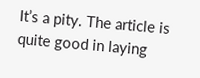It’s a pity. The article is quite good in laying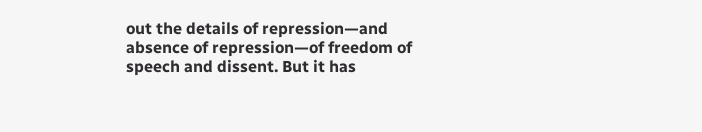out the details of repression—and absence of repression—of freedom of speech and dissent. But it has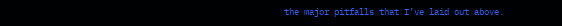the major pitfalls that I’ve laid out above.